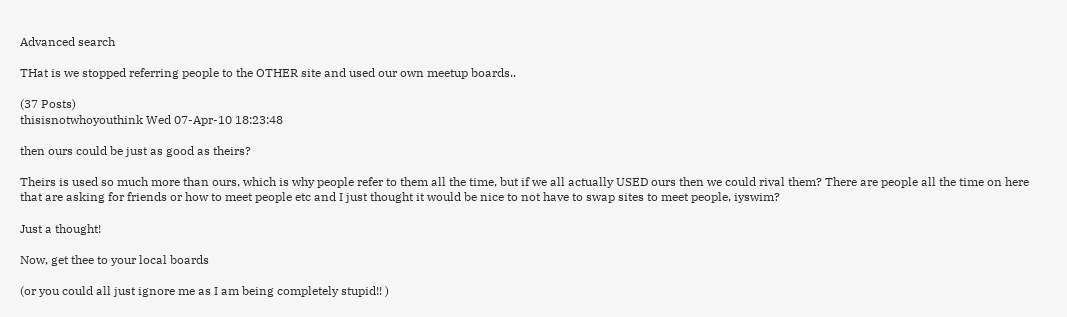Advanced search

THat is we stopped referring people to the OTHER site and used our own meetup boards..

(37 Posts)
thisisnotwhoyouthink Wed 07-Apr-10 18:23:48

then ours could be just as good as theirs?

Theirs is used so much more than ours, which is why people refer to them all the time, but if we all actually USED ours then we could rival them? There are people all the time on here that are asking for friends or how to meet people etc and I just thought it would be nice to not have to swap sites to meet people, iyswim?

Just a thought!

Now, get thee to your local boards

(or you could all just ignore me as I am being completely stupid!! )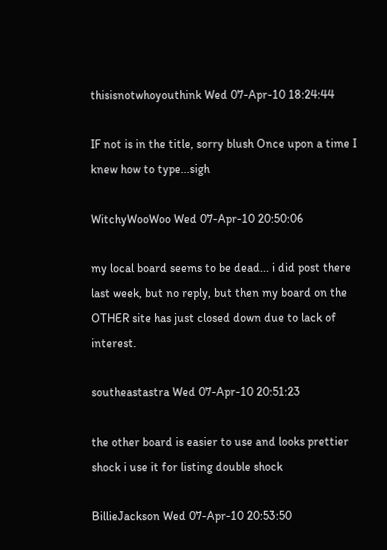thisisnotwhoyouthink Wed 07-Apr-10 18:24:44

IF not is in the title, sorry blush Once upon a time I knew how to type...sigh

WitchyWooWoo Wed 07-Apr-10 20:50:06

my local board seems to be dead... i did post there last week, but no reply, but then my board on the OTHER site has just closed down due to lack of interest.

southeastastra Wed 07-Apr-10 20:51:23

the other board is easier to use and looks prettier shock i use it for listing double shock

BillieJackson Wed 07-Apr-10 20:53:50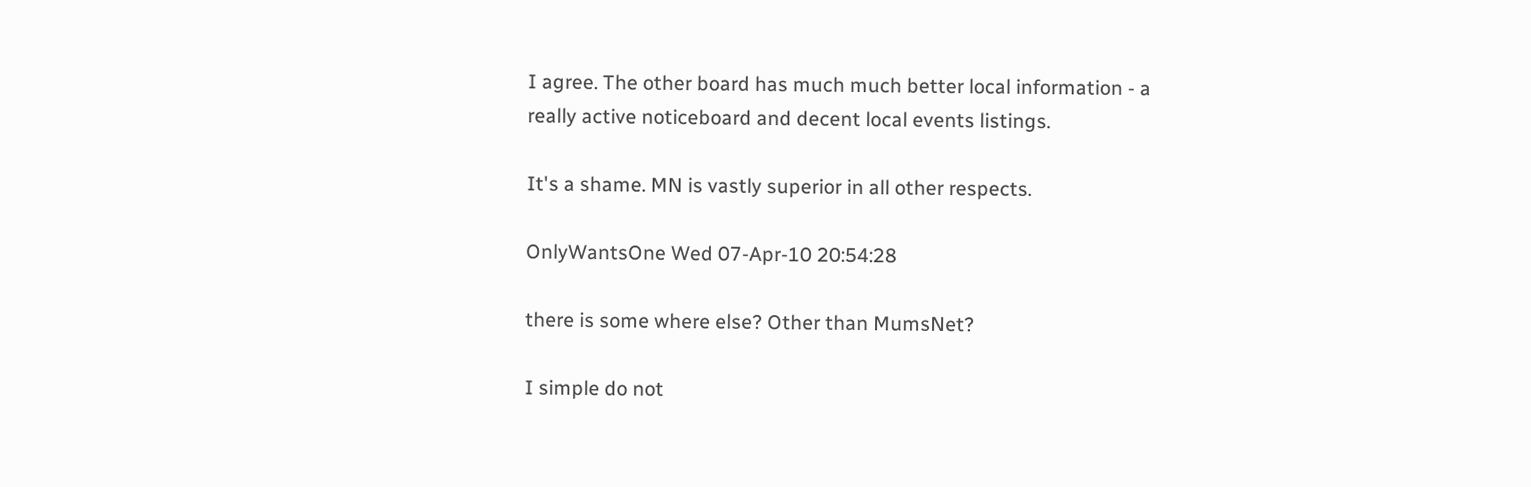I agree. The other board has much much better local information - a really active noticeboard and decent local events listings.

It's a shame. MN is vastly superior in all other respects.

OnlyWantsOne Wed 07-Apr-10 20:54:28

there is some where else? Other than MumsNet?

I simple do not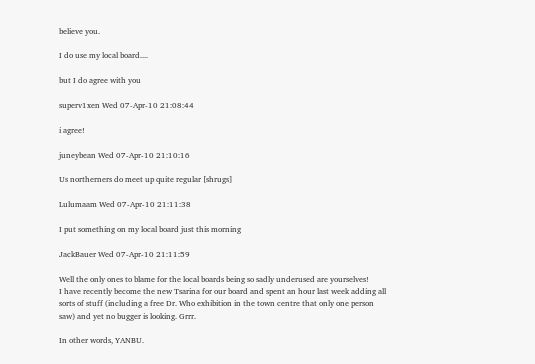believe you.

I do use my local board....

but I do agree with you

superv1xen Wed 07-Apr-10 21:08:44

i agree!

juneybean Wed 07-Apr-10 21:10:16

Us northerners do meet up quite regular [shrugs]

Lulumaam Wed 07-Apr-10 21:11:38

I put something on my local board just this morning

JackBauer Wed 07-Apr-10 21:11:59

Well the only ones to blame for the local boards being so sadly underused are yourselves!
I have recently become the new Tsarina for our board and spent an hour last week adding all sorts of stuff (including a free Dr. Who exhibition in the town centre that only one person saw) and yet no bugger is looking. Grrr.

In other words, YANBU.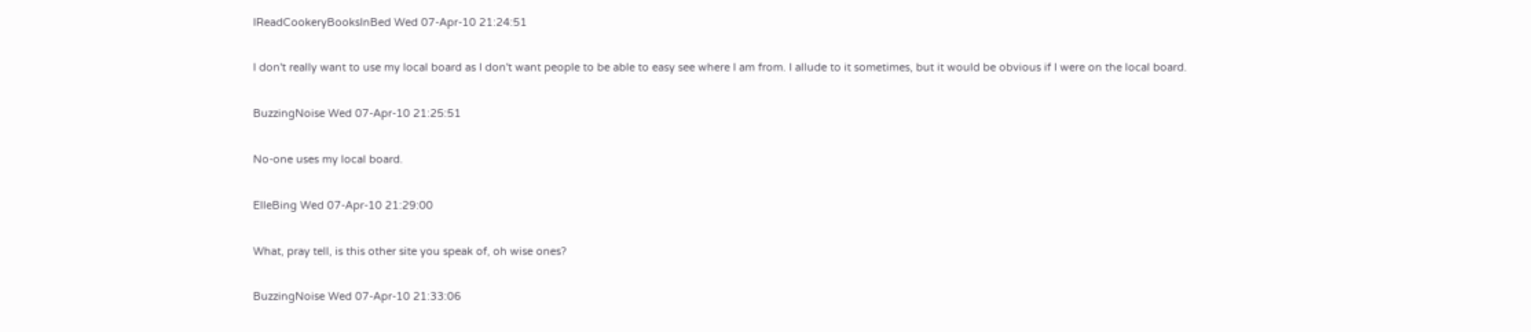IReadCookeryBooksInBed Wed 07-Apr-10 21:24:51

I don't really want to use my local board as I don't want people to be able to easy see where I am from. I allude to it sometimes, but it would be obvious if I were on the local board.

BuzzingNoise Wed 07-Apr-10 21:25:51

No-one uses my local board.

ElleBing Wed 07-Apr-10 21:29:00

What, pray tell, is this other site you speak of, oh wise ones?

BuzzingNoise Wed 07-Apr-10 21:33:06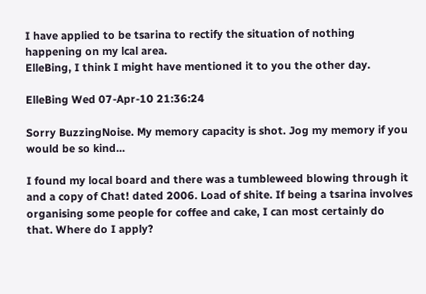I have applied to be tsarina to rectify the situation of nothing happening on my lcal area.
ElleBing, I think I might have mentioned it to you the other day.

ElleBing Wed 07-Apr-10 21:36:24

Sorry BuzzingNoise. My memory capacity is shot. Jog my memory if you would be so kind...

I found my local board and there was a tumbleweed blowing through it and a copy of Chat! dated 2006. Load of shite. If being a tsarina involves organising some people for coffee and cake, I can most certainly do that. Where do I apply?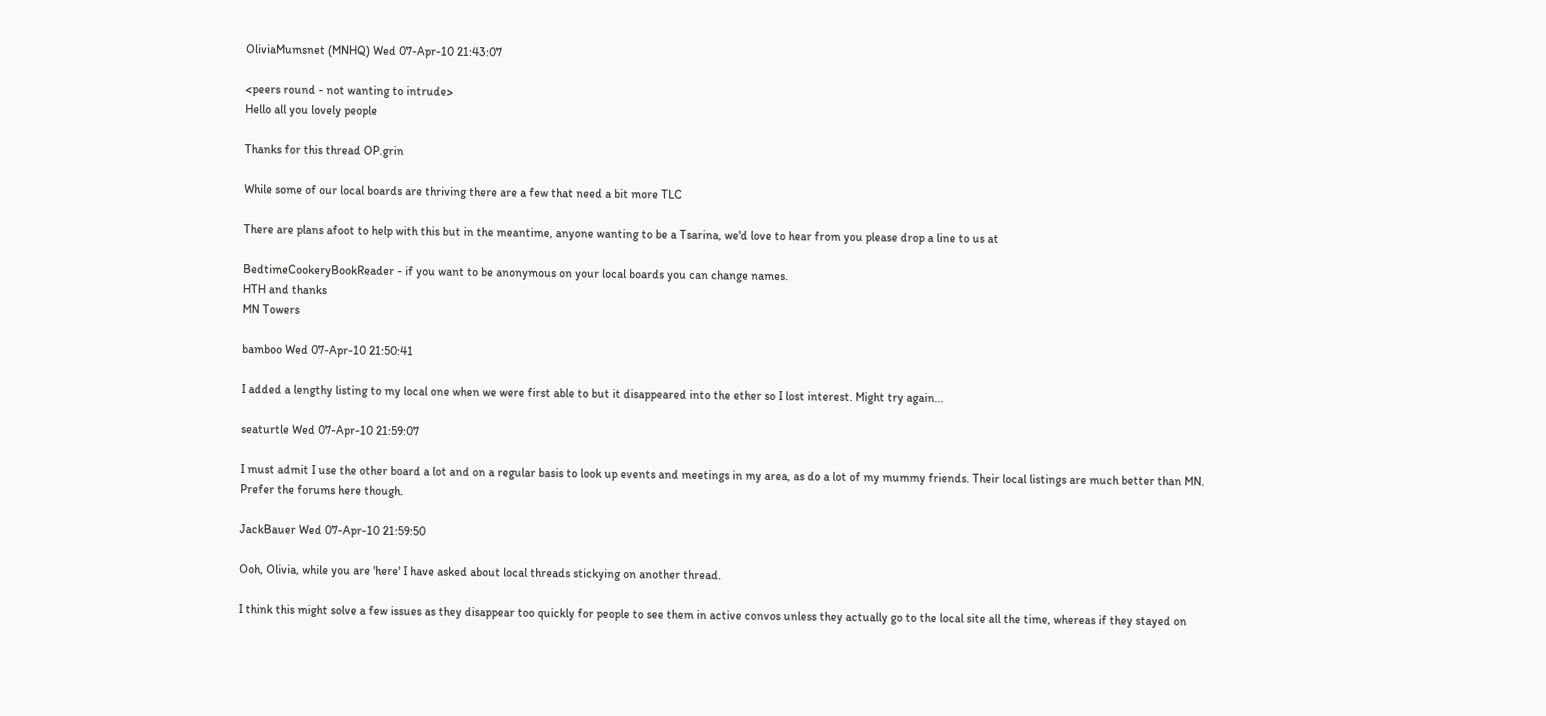OliviaMumsnet (MNHQ) Wed 07-Apr-10 21:43:07

<peers round - not wanting to intrude>
Hello all you lovely people

Thanks for this thread OP.grin

While some of our local boards are thriving there are a few that need a bit more TLC

There are plans afoot to help with this but in the meantime, anyone wanting to be a Tsarina, we'd love to hear from you please drop a line to us at

BedtimeCookeryBookReader - if you want to be anonymous on your local boards you can change names.
HTH and thanks
MN Towers

bamboo Wed 07-Apr-10 21:50:41

I added a lengthy listing to my local one when we were first able to but it disappeared into the ether so I lost interest. Might try again...

seaturtle Wed 07-Apr-10 21:59:07

I must admit I use the other board a lot and on a regular basis to look up events and meetings in my area, as do a lot of my mummy friends. Their local listings are much better than MN. Prefer the forums here though.

JackBauer Wed 07-Apr-10 21:59:50

Ooh, Olivia, while you are 'here' I have asked about local threads stickying on another thread.

I think this might solve a few issues as they disappear too quickly for people to see them in active convos unless they actually go to the local site all the time, whereas if they stayed on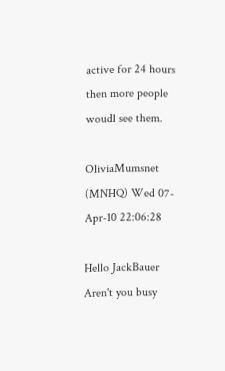active for 24 hours then more people woudl see them.

OliviaMumsnet (MNHQ) Wed 07-Apr-10 22:06:28

Hello JackBauer
Aren't you busy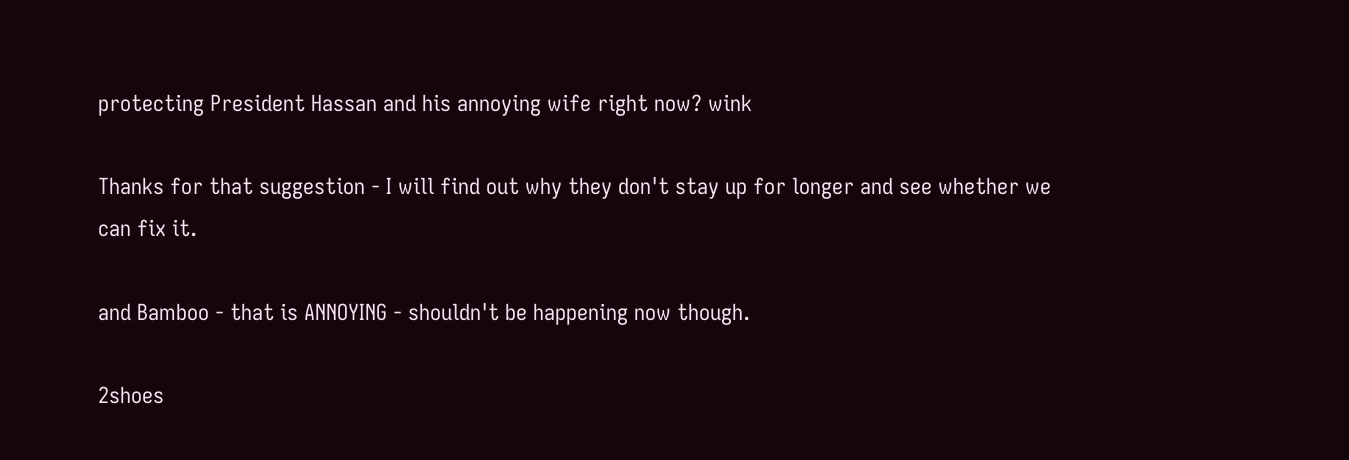protecting President Hassan and his annoying wife right now? wink

Thanks for that suggestion - I will find out why they don't stay up for longer and see whether we can fix it.

and Bamboo - that is ANNOYING - shouldn't be happening now though.

2shoes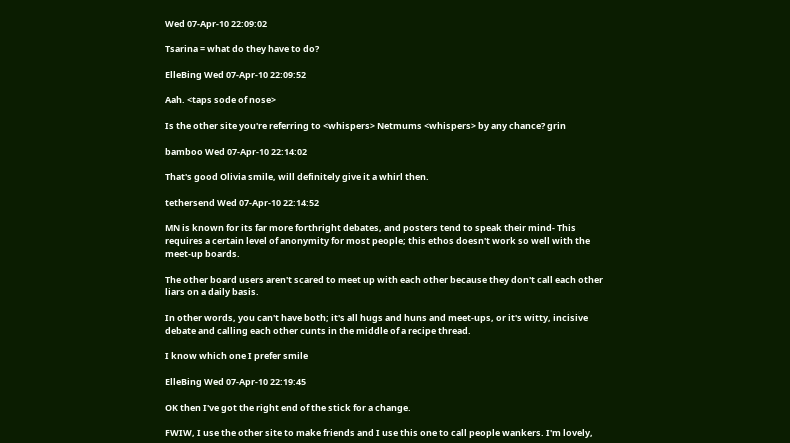Wed 07-Apr-10 22:09:02

Tsarina = what do they have to do?

ElleBing Wed 07-Apr-10 22:09:52

Aah. <taps sode of nose>

Is the other site you're referring to <whispers> Netmums <whispers> by any chance? grin

bamboo Wed 07-Apr-10 22:14:02

That's good Olivia smile, will definitely give it a whirl then.

tethersend Wed 07-Apr-10 22:14:52

MN is known for its far more forthright debates, and posters tend to speak their mind- This requires a certain level of anonymity for most people; this ethos doesn't work so well with the meet-up boards.

The other board users aren't scared to meet up with each other because they don't call each other liars on a daily basis.

In other words, you can't have both; it's all hugs and huns and meet-ups, or it's witty, incisive debate and calling each other cunts in the middle of a recipe thread.

I know which one I prefer smile

ElleBing Wed 07-Apr-10 22:19:45

OK then I've got the right end of the stick for a change.

FWIW, I use the other site to make friends and I use this one to call people wankers. I'm lovely,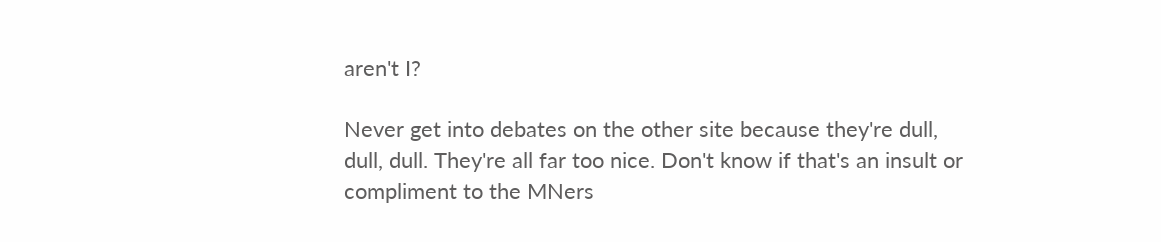aren't I?

Never get into debates on the other site because they're dull, dull, dull. They're all far too nice. Don't know if that's an insult or compliment to the MNers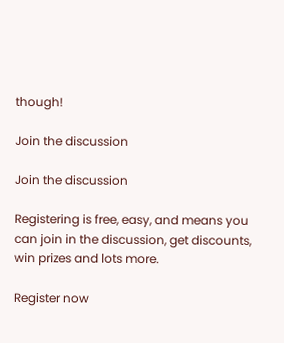though!

Join the discussion

Join the discussion

Registering is free, easy, and means you can join in the discussion, get discounts, win prizes and lots more.

Register now